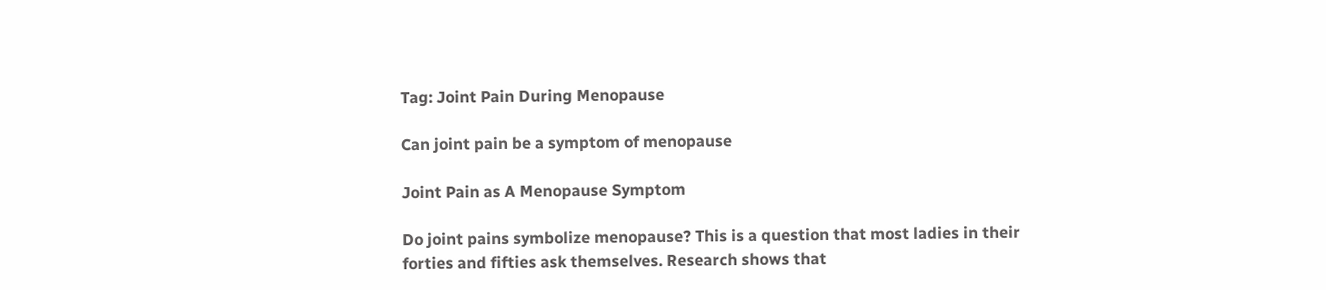Tag: Joint Pain During Menopause

Can joint pain be a symptom of menopause

Joint Pain as A Menopause Symptom

Do joint pains symbolize menopause? This is a question that most ladies in their forties and fifties ask themselves. Research shows that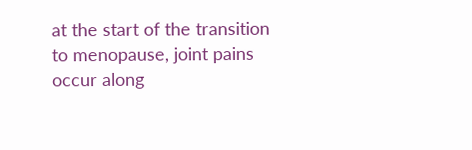at the start of the transition to menopause, joint pains occur along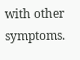with other symptoms.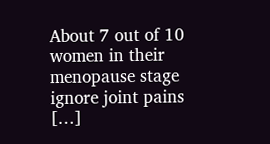About 7 out of 10 women in their menopause stage ignore joint pains […]